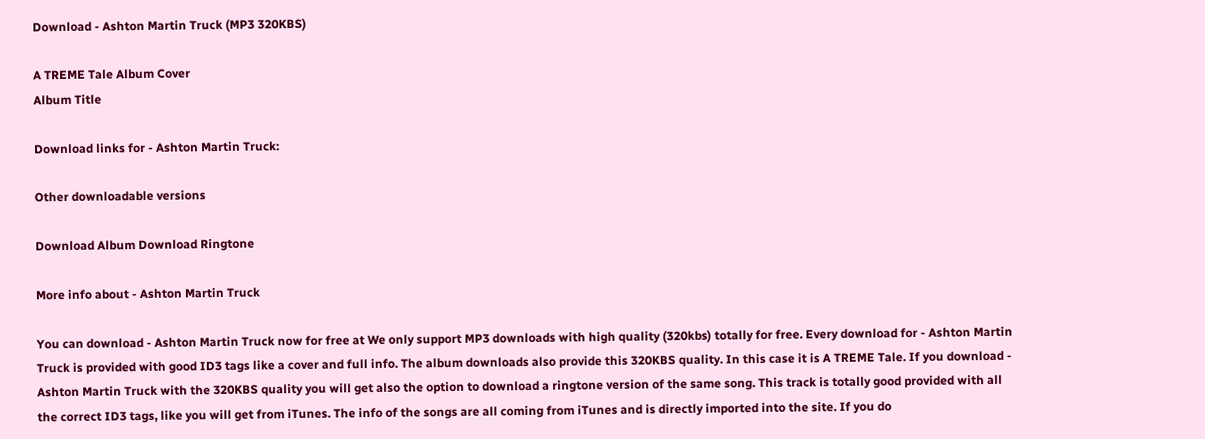Download - Ashton Martin Truck (MP3 320KBS)

A TREME Tale Album Cover
Album Title

Download links for - Ashton Martin Truck:

Other downloadable versions

Download Album Download Ringtone

More info about - Ashton Martin Truck

You can download - Ashton Martin Truck now for free at We only support MP3 downloads with high quality (320kbs) totally for free. Every download for - Ashton Martin Truck is provided with good ID3 tags like a cover and full info. The album downloads also provide this 320KBS quality. In this case it is A TREME Tale. If you download - Ashton Martin Truck with the 320KBS quality you will get also the option to download a ringtone version of the same song. This track is totally good provided with all the correct ID3 tags, like you will get from iTunes. The info of the songs are all coming from iTunes and is directly imported into the site. If you do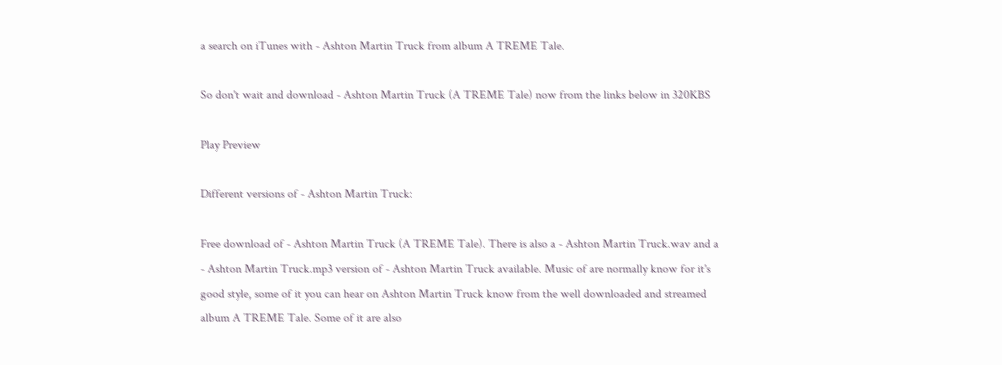a search on iTunes with - Ashton Martin Truck from album A TREME Tale.

So don't wait and download - Ashton Martin Truck (A TREME Tale) now from the links below in 320KBS

Play Preview

Different versions of - Ashton Martin Truck:

Free download of - Ashton Martin Truck (A TREME Tale). There is also a - Ashton Martin Truck.wav and a - Ashton Martin Truck.mp3 version of - Ashton Martin Truck available. Music of are normally know for it's good style, some of it you can hear on Ashton Martin Truck know from the well downloaded and streamed album A TREME Tale. Some of it are also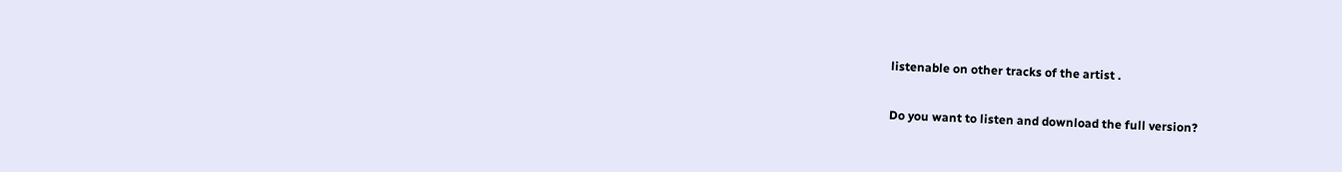listenable on other tracks of the artist .

Do you want to listen and download the full version?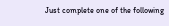Just complete one of the following